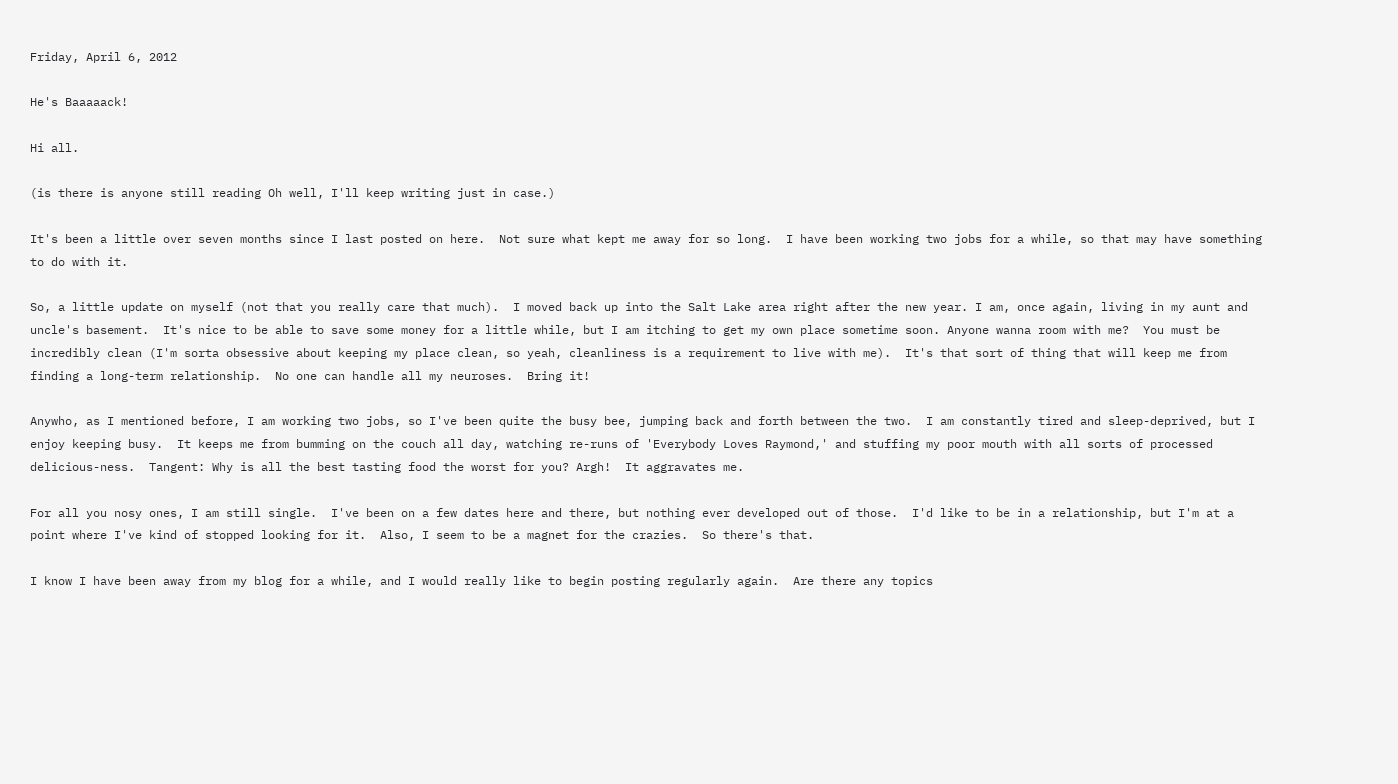Friday, April 6, 2012

He's Baaaaack!

Hi all.

(is there is anyone still reading Oh well, I'll keep writing just in case.)

It's been a little over seven months since I last posted on here.  Not sure what kept me away for so long.  I have been working two jobs for a while, so that may have something to do with it.

So, a little update on myself (not that you really care that much).  I moved back up into the Salt Lake area right after the new year. I am, once again, living in my aunt and uncle's basement.  It's nice to be able to save some money for a little while, but I am itching to get my own place sometime soon. Anyone wanna room with me?  You must be incredibly clean (I'm sorta obsessive about keeping my place clean, so yeah, cleanliness is a requirement to live with me).  It's that sort of thing that will keep me from finding a long-term relationship.  No one can handle all my neuroses.  Bring it!

Anywho, as I mentioned before, I am working two jobs, so I've been quite the busy bee, jumping back and forth between the two.  I am constantly tired and sleep-deprived, but I enjoy keeping busy.  It keeps me from bumming on the couch all day, watching re-runs of 'Everybody Loves Raymond,' and stuffing my poor mouth with all sorts of processed delicious-ness.  Tangent: Why is all the best tasting food the worst for you? Argh!  It aggravates me.

For all you nosy ones, I am still single.  I've been on a few dates here and there, but nothing ever developed out of those.  I'd like to be in a relationship, but I'm at a point where I've kind of stopped looking for it.  Also, I seem to be a magnet for the crazies.  So there's that.

I know I have been away from my blog for a while, and I would really like to begin posting regularly again.  Are there any topics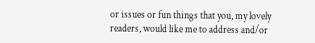or issues or fun things that you, my lovely readers, would like me to address and/or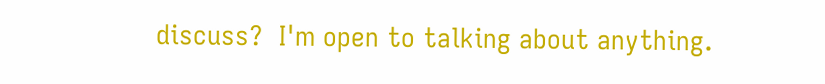discuss?  I'm open to talking about anything.